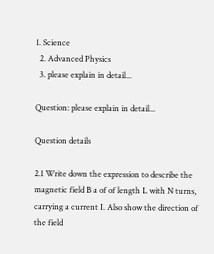1. Science
  2. Advanced Physics
  3. please explain in detail...

Question: please explain in detail...

Question details

2.1 Write down the expression to describe the magnetic field B a of of length L with N turns, carrying a current I. Also show the direction of the field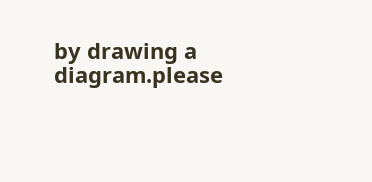by drawing a diagram.please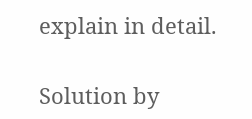explain in detail.

Solution by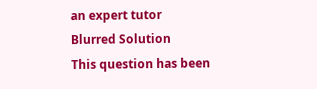an expert tutor
Blurred Solution
This question has been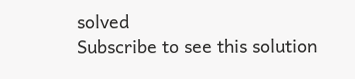solved
Subscribe to see this solution